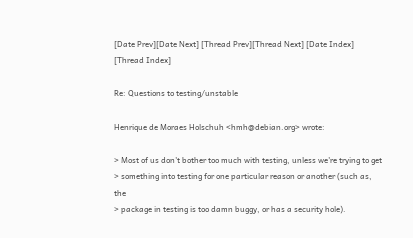[Date Prev][Date Next] [Thread Prev][Thread Next] [Date Index] [Thread Index]

Re: Questions to testing/unstable

Henrique de Moraes Holschuh <hmh@debian.org> wrote:

> Most of us don't bother too much with testing, unless we're trying to get
> something into testing for one particular reason or another (such as, the
> package in testing is too damn buggy, or has a security hole).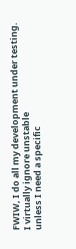FWIW, I do all my development under testing.  I virtually ignore unstable
unless I need a specific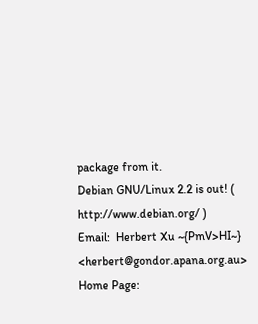package from it.
Debian GNU/Linux 2.2 is out! ( http://www.debian.org/ )
Email:  Herbert Xu ~{PmV>HI~} <herbert@gondor.apana.org.au>
Home Page: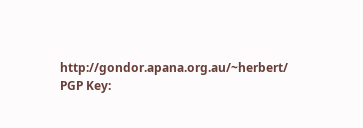http://gondor.apana.org.au/~herbert/
PGP Key: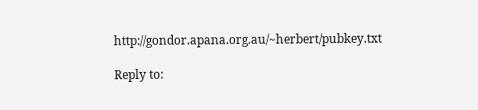http://gondor.apana.org.au/~herbert/pubkey.txt

Reply to: